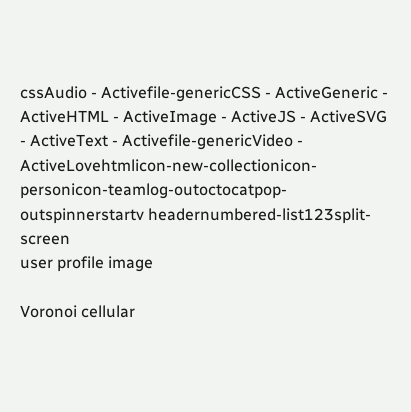cssAudio - Activefile-genericCSS - ActiveGeneric - ActiveHTML - ActiveImage - ActiveJS - ActiveSVG - ActiveText - Activefile-genericVideo - ActiveLovehtmlicon-new-collectionicon-personicon-teamlog-outoctocatpop-outspinnerstartv headernumbered-list123split-screen
user profile image

Voronoi cellular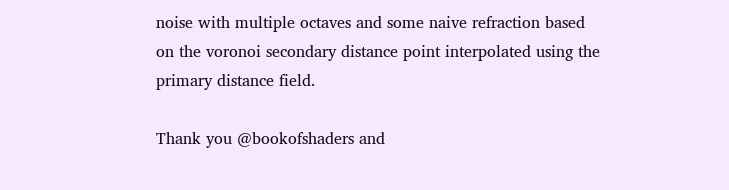noise with multiple octaves and some naive refraction based on the voronoi secondary distance point interpolated using the primary distance field.

Thank you @bookofshaders and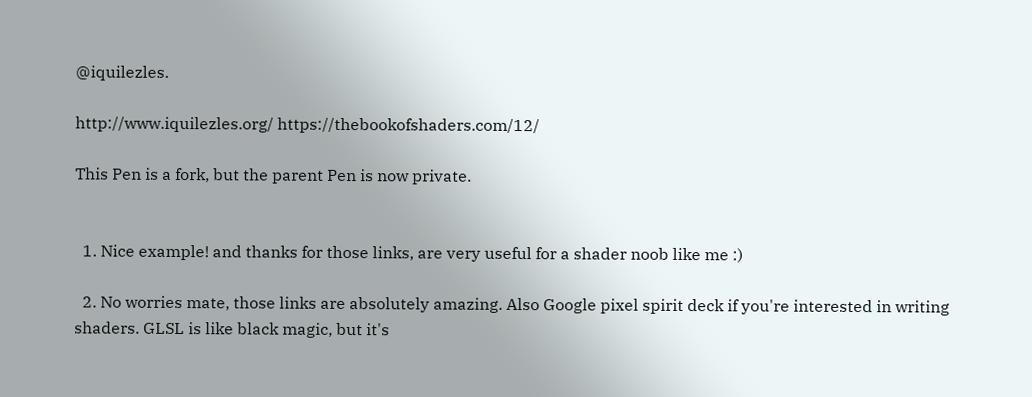@iquilezles.

http://www.iquilezles.org/ https://thebookofshaders.com/12/

This Pen is a fork, but the parent Pen is now private.


  1. Nice example! and thanks for those links, are very useful for a shader noob like me :)

  2. No worries mate, those links are absolutely amazing. Also Google pixel spirit deck if you're interested in writing shaders. GLSL is like black magic, but it's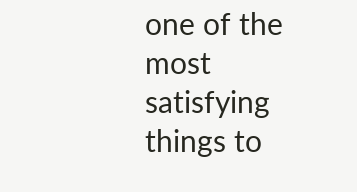one of the most satisfying things to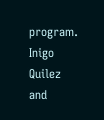program. Inigo Quilez and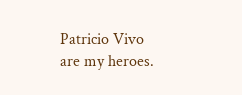Patricio Vivo are my heroes.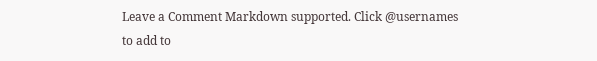Leave a Comment Markdown supported. Click @usernames to add to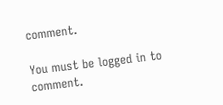comment.

You must be logged in to comment.